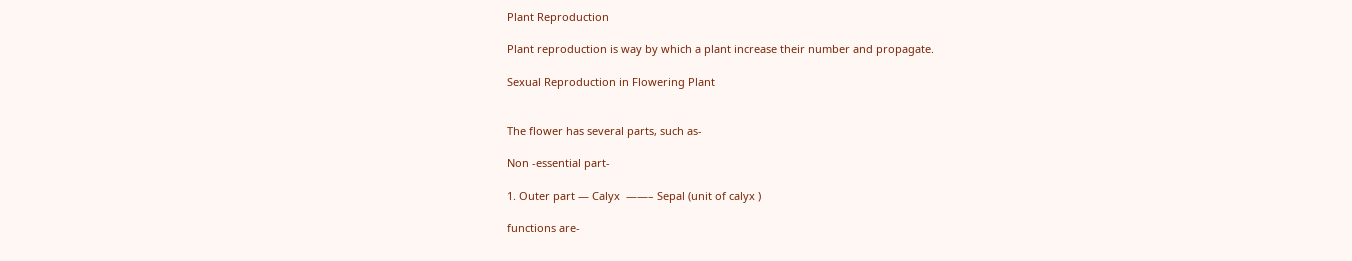Plant Reproduction

Plant reproduction is way by which a plant increase their number and propagate.

Sexual Reproduction in Flowering Plant


The flower has several parts, such as-

Non -essential part-

1. Outer part — Calyx  ——– Sepal (unit of calyx )

functions are-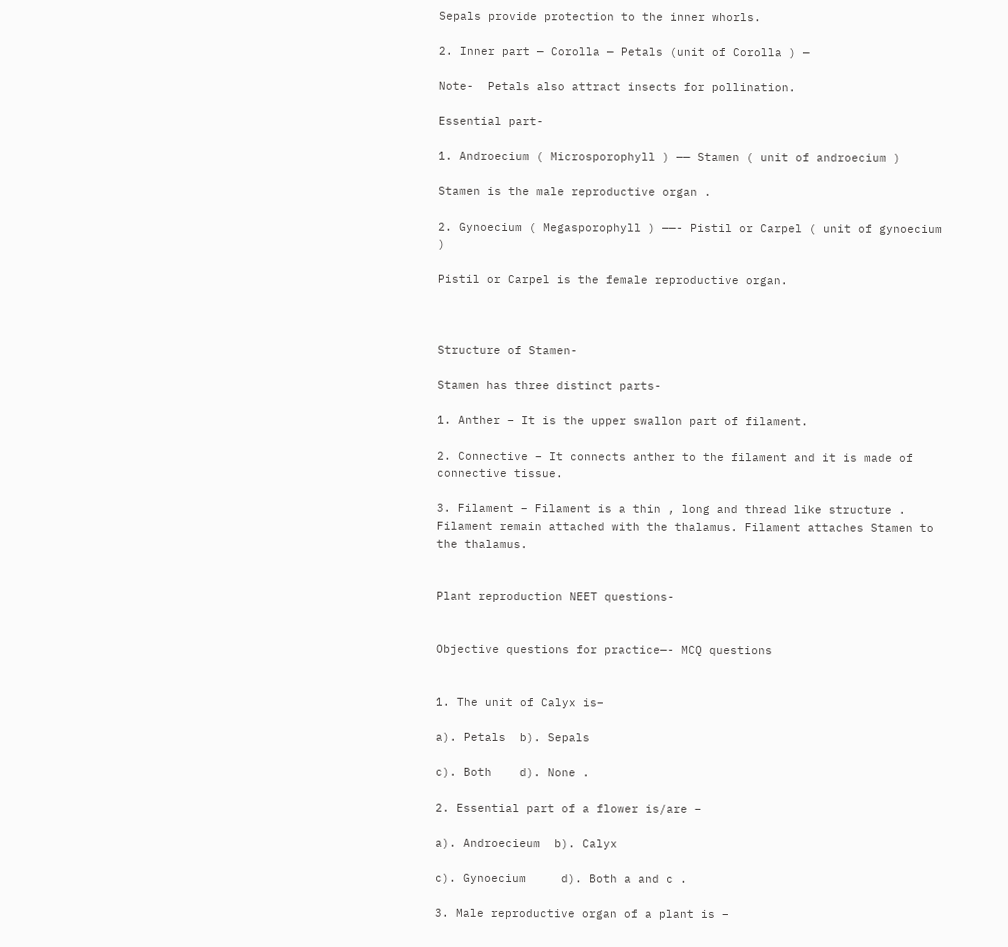Sepals provide protection to the inner whorls.

2. Inner part — Corolla — Petals (unit of Corolla ) —

Note-  Petals also attract insects for pollination.

Essential part-

1. Androecium ( Microsporophyll ) —— Stamen ( unit of androecium )

Stamen is the male reproductive organ .

2. Gynoecium ( Megasporophyll ) ——- Pistil or Carpel ( unit of gynoecium )

Pistil or Carpel is the female reproductive organ.



Structure of Stamen-

Stamen has three distinct parts-

1. Anther – It is the upper swallon part of filament.

2. Connective – It connects anther to the filament and it is made of connective tissue.

3. Filament – Filament is a thin , long and thread like structure . Filament remain attached with the thalamus. Filament attaches Stamen to the thalamus.


Plant reproduction NEET questions-


Objective questions for practice—- MCQ questions


1. The unit of Calyx is–

a). Petals  b). Sepals

c). Both    d). None .

2. Essential part of a flower is/are –

a). Androecieum  b). Calyx

c). Gynoecium     d). Both a and c .

3. Male reproductive organ of a plant is –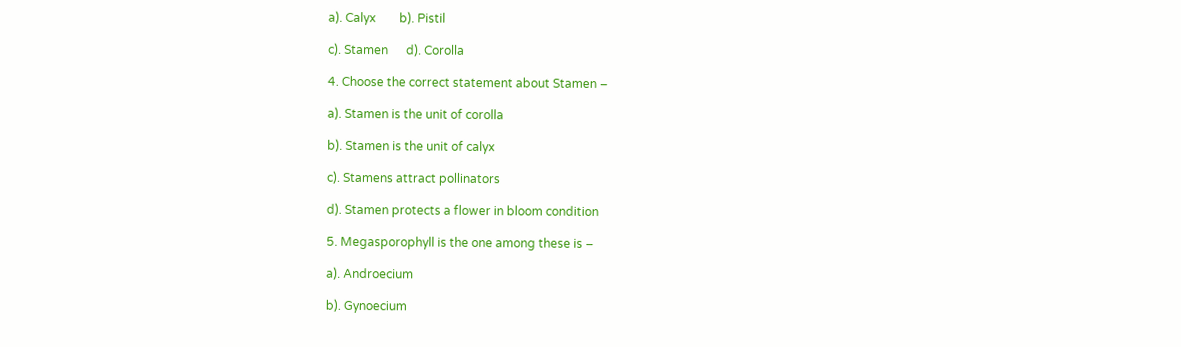a). Calyx        b). Pistil

c). Stamen      d). Corolla

4. Choose the correct statement about Stamen –

a). Stamen is the unit of corolla

b). Stamen is the unit of calyx

c). Stamens attract pollinators

d). Stamen protects a flower in bloom condition

5. Megasporophyll is the one among these is –

a). Androecium

b). Gynoecium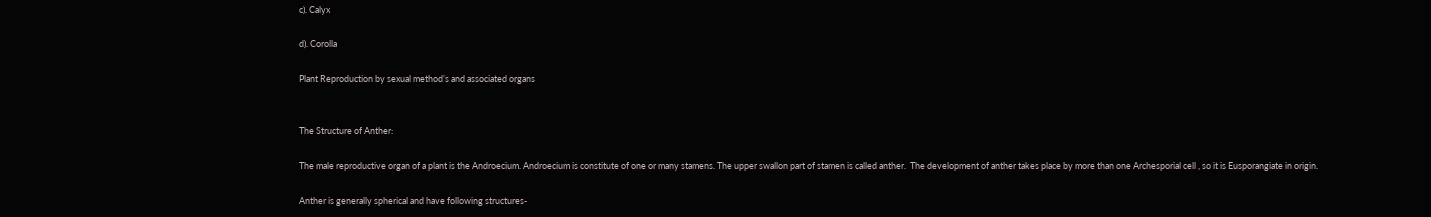c). Calyx

d). Corolla

Plant Reproduction by sexual method’s and associated organs


The Structure of Anther:

The male reproductive organ of a plant is the Androecium. Androecium is constitute of one or many stamens. The upper swallon part of stamen is called anther.  The development of anther takes place by more than one Archesporial cell , so it is Eusporangiate in origin.

Anther is generally spherical and have following structures-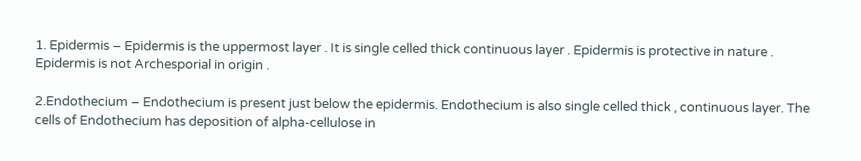1. Epidermis – Epidermis is the uppermost layer . It is single celled thick continuous layer . Epidermis is protective in nature . Epidermis is not Archesporial in origin .

2.Endothecium – Endothecium is present just below the epidermis. Endothecium is also single celled thick , continuous layer. The cells of Endothecium has deposition of alpha-cellulose in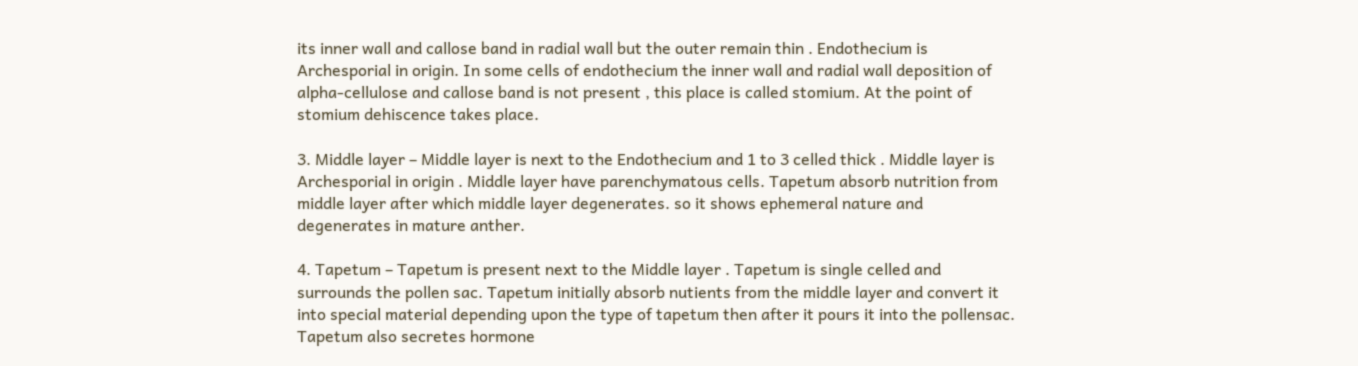its inner wall and callose band in radial wall but the outer remain thin . Endothecium is Archesporial in origin. In some cells of endothecium the inner wall and radial wall deposition of alpha-cellulose and callose band is not present , this place is called stomium. At the point of stomium dehiscence takes place.

3. Middle layer – Middle layer is next to the Endothecium and 1 to 3 celled thick . Middle layer is Archesporial in origin . Middle layer have parenchymatous cells. Tapetum absorb nutrition from middle layer after which middle layer degenerates. so it shows ephemeral nature and degenerates in mature anther.

4. Tapetum – Tapetum is present next to the Middle layer . Tapetum is single celled and surrounds the pollen sac. Tapetum initially absorb nutients from the middle layer and convert it into special material depending upon the type of tapetum then after it pours it into the pollensac. Tapetum also secretes hormone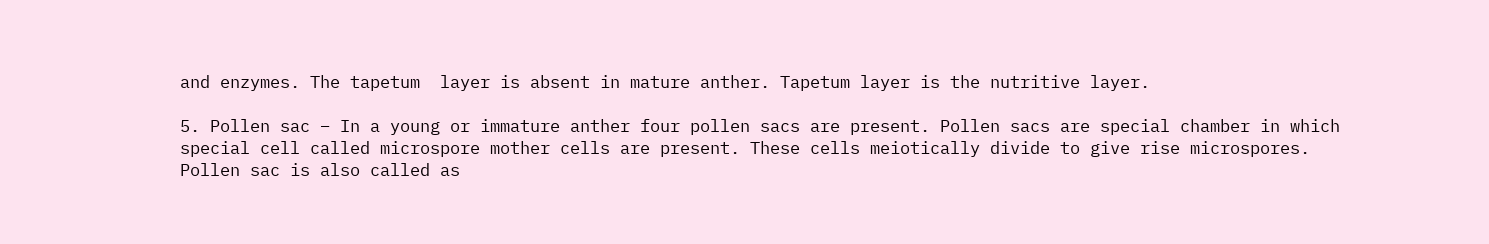and enzymes. The tapetum  layer is absent in mature anther. Tapetum layer is the nutritive layer.

5. Pollen sac – In a young or immature anther four pollen sacs are present. Pollen sacs are special chamber in which special cell called microspore mother cells are present. These cells meiotically divide to give rise microspores. Pollen sac is also called as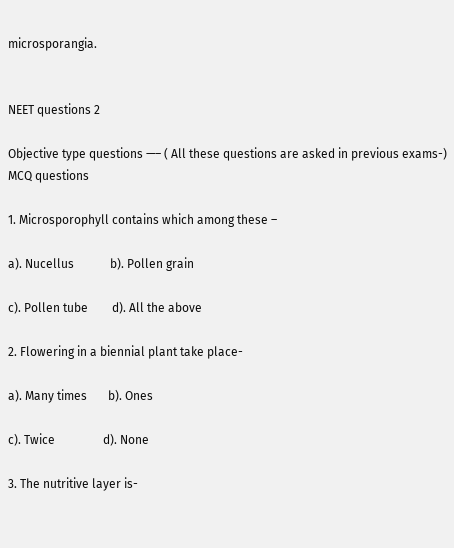microsporangia.


NEET questions 2

Objective type questions —– ( All these questions are asked in previous exams-) MCQ questions

1. Microsporophyll contains which among these –

a). Nucellus            b). Pollen grain

c). Pollen tube        d). All the above

2. Flowering in a biennial plant take place-

a). Many times       b). Ones

c). Twice                d). None

3. The nutritive layer is-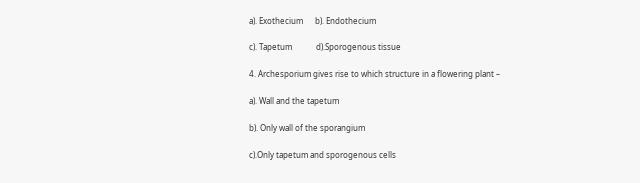a). Exothecium      b). Endothecium

c). Tapetum            d).Sporogenous tissue

4. Archesporium gives rise to which structure in a flowering plant –

a). Wall and the tapetum

b). Only wall of the sporangium

c).Only tapetum and sporogenous cells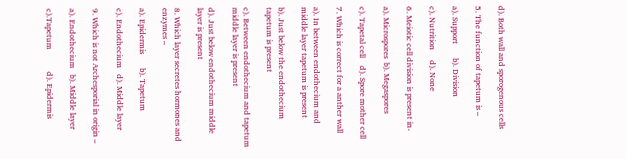d). Both wall and sporogenous cells

5. The function of tapetum is –

a). Support       b). Division

c). Nutrition     d). None

6. Meiotic cell division is present in-

a). Microspores  b). Megaspores

c). Tapetal cell    d). Spore mother cell

7. Which is correct for a anther wall

a). In between endothecium and middle layer tapetum is present

b). Just below the endothecium tapetum is present

c). Between endothecium and tapetum middle layer is present

d). Just below endothecium middle layer is present

8. Which layer secretes hormones and enzymes –

a). Epidermis       b). Tapetum

c). Endothecium   d). Middle layer

9. Which is not Archesporial in origin –

a). Endothecium   b). Middle layer

c).Tapetum           d). Epidermis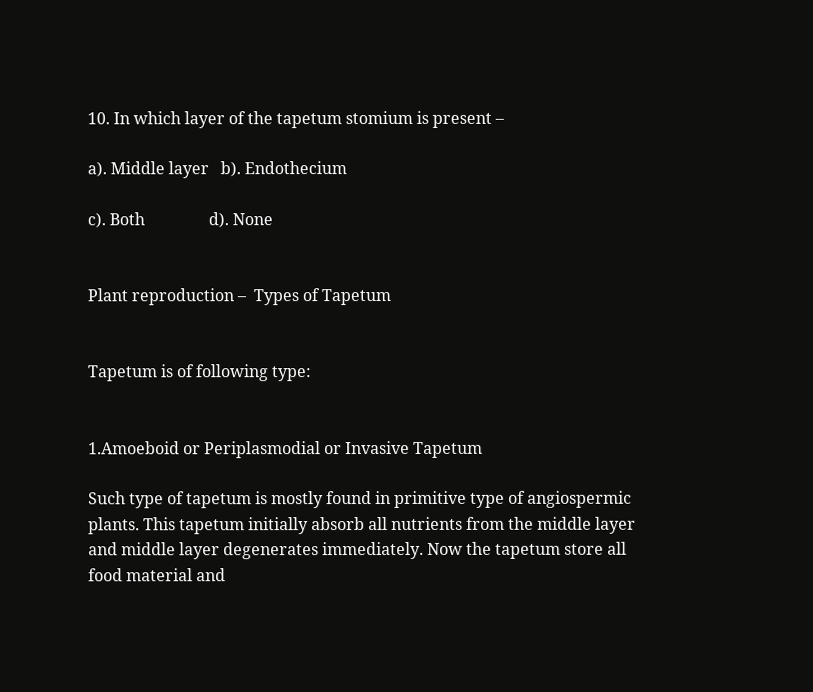10. In which layer of the tapetum stomium is present –

a). Middle layer   b). Endothecium

c). Both                d). None


Plant reproduction –  Types of Tapetum


Tapetum is of following type:


1.Amoeboid or Periplasmodial or Invasive Tapetum

Such type of tapetum is mostly found in primitive type of angiospermic plants. This tapetum initially absorb all nutrients from the middle layer and middle layer degenerates immediately. Now the tapetum store all food material and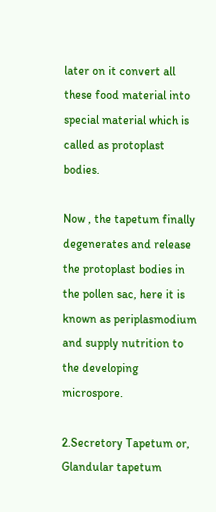later on it convert all these food material into special material which is called as protoplast bodies.

Now , the tapetum finally degenerates and release the protoplast bodies in the pollen sac, here it is known as periplasmodium and supply nutrition to the developing microspore.

2.Secretory Tapetum or, Glandular tapetum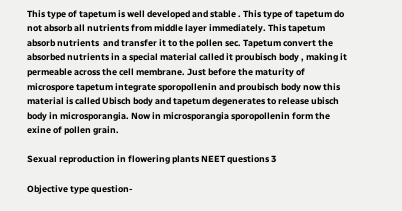This type of tapetum is well developed and stable . This type of tapetum do not absorb all nutrients from middle layer immediately. This tapetum absorb nutrients  and transfer it to the pollen sec. Tapetum convert the absorbed nutrients in a special material called it proubisch body , making it permeable across the cell membrane. Just before the maturity of microspore tapetum integrate sporopollenin and proubisch body now this material is called Ubisch body and tapetum degenerates to release ubisch body in microsporangia. Now in microsporangia sporopollenin form the exine of pollen grain.

Sexual reproduction in flowering plants NEET questions 3

Objective type question-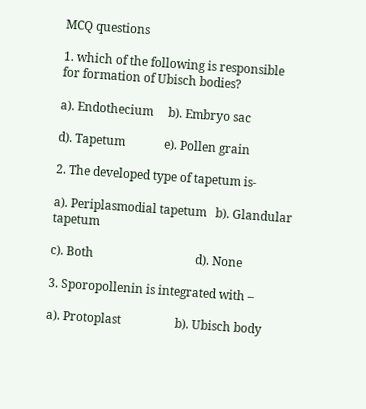MCQ questions

1. which of the following is responsible for formation of Ubisch bodies?

a). Endothecium     b). Embryo sac

d). Tapetum             e). Pollen grain

2. The developed type of tapetum is-

a). Periplasmodial tapetum   b). Glandular tapetum

c). Both                                  d). None

3. Sporopollenin is integrated with –

a). Protoplast                  b). Ubisch body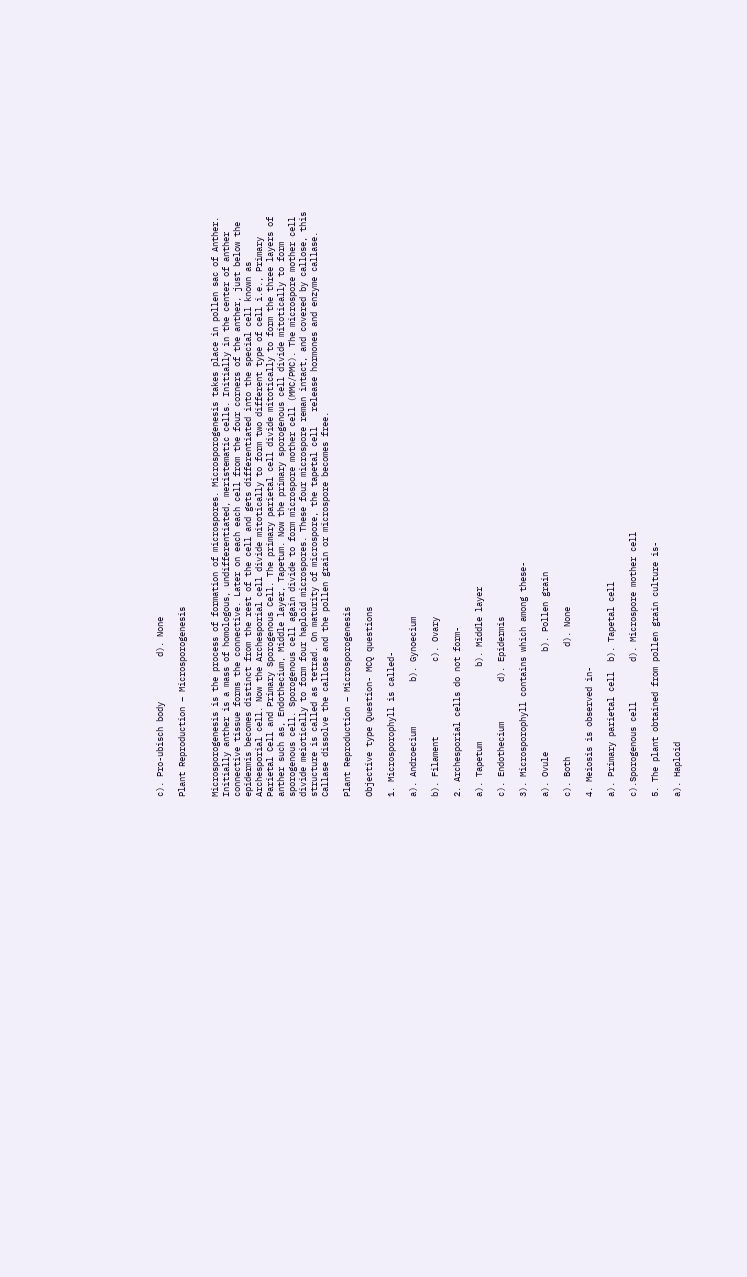c). Pro-ubisch body         d). None

Plant Reproduction – Microsporogenesis


Microsporogenesis is the process of formation of microspores. Microsporogenesis takes place in pollen sac of Anther. Initially anther is a mass of homologous, undifferentiated, meristematic cells. Initially in the center of anther connective tissue forms the connective. Later on each each cell from the four corners of the anther, just below the epidermis becomes distinct from the rest of the cell and gets differentiated into the special cell known as Archesporial cell. Now the Archesporial cell divide mitotically to form two different type of cell i.e., Primary Parietal Cell and Primary Sporogenous Cell. The primary parietal cell divide mitotically to form the three layers of anther such as, Endothecium, Middle layer, Tapetum. Now the primary sporogenous cell divide mitotically to form sporogenous cell. Sporogenous cell again divide to form microspore mother cell (MMC/PMC). The microspore mother cell divide meiotically to form four haploid microspores. These four microspore reman intact, and covered by callose, this structure is called as tetrad. On maturity of microspore, the tapetal cell   release hormones and enzyme callase. Callase dissolve the callose and the pollen grain or microspore becomes free.

Plant Reproduction – Microsporogenesis

Objective type Question- MCQ questions

1. Microsporophyll is called-

a). Androecium         b). Gynoecium

b). Filament               c). Ovary

2. Archesporial cells do not form-

a). Tapetum               b). Middle layer

c). Endothecium        d). Epidermis

3). Microsporophyll contains which among these-

a). Ovule                    b). Pollen grain

c). Both                      d). None

4. Meiosis is observed in-

a). Primary parietal cell  b). Tapetal cell

c).Sporogenous cell        d). Microspore mother cell

5. The plant obtained from pollen grain culture is-

a). Haploid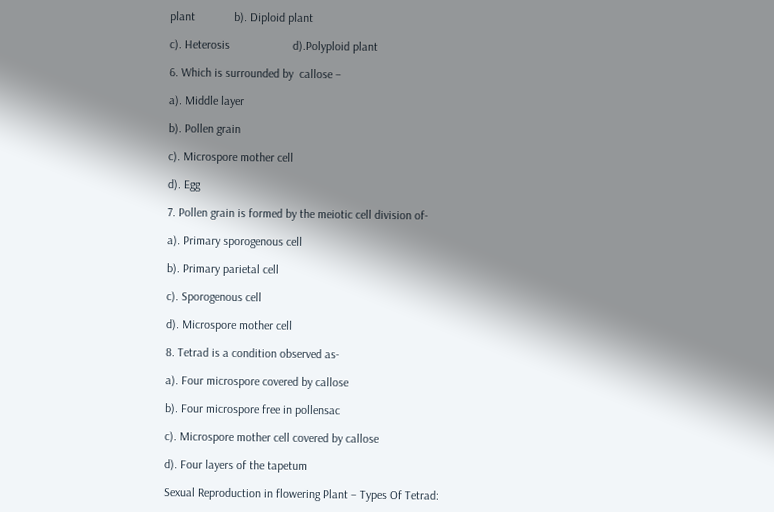plant             b). Diploid plant

c). Heterosis                     d).Polyploid plant

6. Which is surrounded by  callose –

a). Middle layer

b). Pollen grain

c). Microspore mother cell

d). Egg

7. Pollen grain is formed by the meiotic cell division of-

a). Primary sporogenous cell

b). Primary parietal cell

c). Sporogenous cell

d). Microspore mother cell

8. Tetrad is a condition observed as-

a). Four microspore covered by callose

b). Four microspore free in pollensac

c). Microspore mother cell covered by callose

d). Four layers of the tapetum

Sexual Reproduction in flowering Plant – Types Of Tetrad: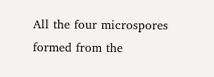All the four microspores formed from the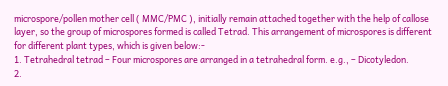microspore/pollen mother cell ( MMC/PMC ), initially remain attached together with the help of callose layer, so the group of microspores formed is called Tetrad. This arrangement of microspores is different for different plant types, which is given below:-
1. Tetrahedral tetrad – Four microspores are arranged in a tetrahedral form. e.g., – Dicotyledon.
2.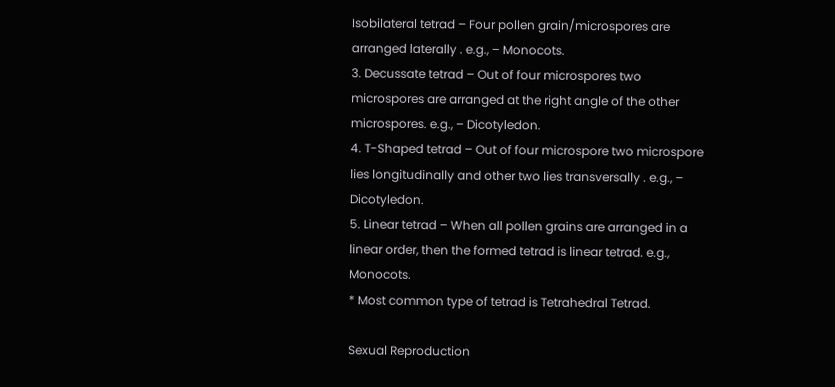Isobilateral tetrad – Four pollen grain/microspores are arranged laterally . e.g., – Monocots.
3. Decussate tetrad – Out of four microspores two microspores are arranged at the right angle of the other microspores. e.g., – Dicotyledon.
4. T-Shaped tetrad – Out of four microspore two microspore lies longitudinally and other two lies transversally . e.g., – Dicotyledon.
5. Linear tetrad – When all pollen grains are arranged in a linear order, then the formed tetrad is linear tetrad. e.g., Monocots.
* Most common type of tetrad is Tetrahedral Tetrad.

Sexual Reproduction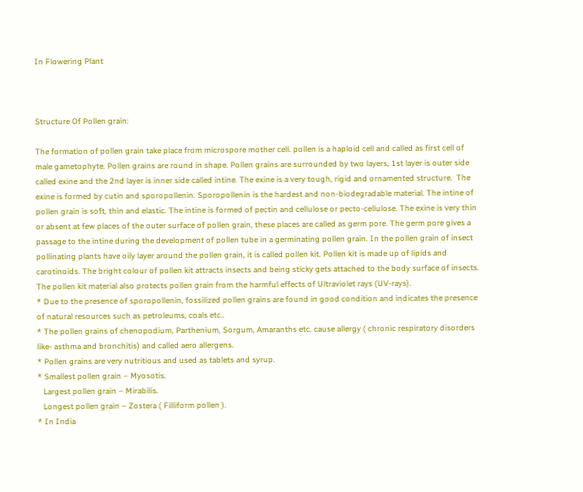In Flowering Plant



Structure Of Pollen grain:

The formation of pollen grain take place from microspore mother cell. pollen is a haploid cell and called as first cell of male gametophyte. Pollen grains are round in shape. Pollen grains are surrounded by two layers, 1st layer is outer side called exine and the 2nd layer is inner side called intine. The exine is a very tough, rigid and ornamented structure.  The exine is formed by cutin and sporopollenin. Sporopollenin is the hardest and non-biodegradable material. The intine of pollen grain is soft, thin and elastic. The intine is formed of pectin and cellulose or pecto-cellulose. The exine is very thin or absent at few places of the outer surface of pollen grain, these places are called as germ pore. The germ pore gives a passage to the intine during the development of pollen tube in a germinating pollen grain. In the pollen grain of insect pollinating plants have oily layer around the pollen grain, it is called pollen kit. Pollen kit is made up of lipids and carotinoids. The bright colour of pollen kit attracts insects and being sticky gets attached to the body surface of insects. The pollen kit material also protects pollen grain from the harmful effects of Ultraviolet rays (UV-rays).
* Due to the presence of sporopollenin, fossilized pollen grains are found in good condition and indicates the presence of natural resources such as petroleums, coals etc..
* The pollen grains of chenopodium, Parthenium, Sorgum, Amaranths etc. cause allergy ( chronic respiratory disorders like- asthma and bronchitis) and called aero allergens.
* Pollen grains are very nutritious and used as tablets and syrup.
* Smallest pollen grain – Myosotis.
   Largest pollen grain – Mirabilis.
   Longest pollen grain – Zostera ( Filliform pollen ).
* In India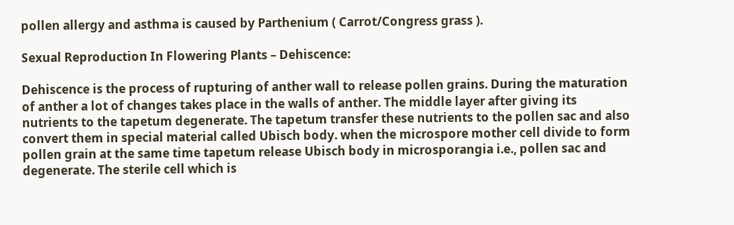pollen allergy and asthma is caused by Parthenium ( Carrot/Congress grass ).

Sexual Reproduction In Flowering Plants – Dehiscence:

Dehiscence is the process of rupturing of anther wall to release pollen grains. During the maturation of anther a lot of changes takes place in the walls of anther. The middle layer after giving its nutrients to the tapetum degenerate. The tapetum transfer these nutrients to the pollen sac and also convert them in special material called Ubisch body. when the microspore mother cell divide to form pollen grain at the same time tapetum release Ubisch body in microsporangia i.e., pollen sac and degenerate. The sterile cell which is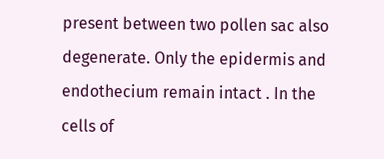present between two pollen sac also degenerate. Only the epidermis and endothecium remain intact . In the cells of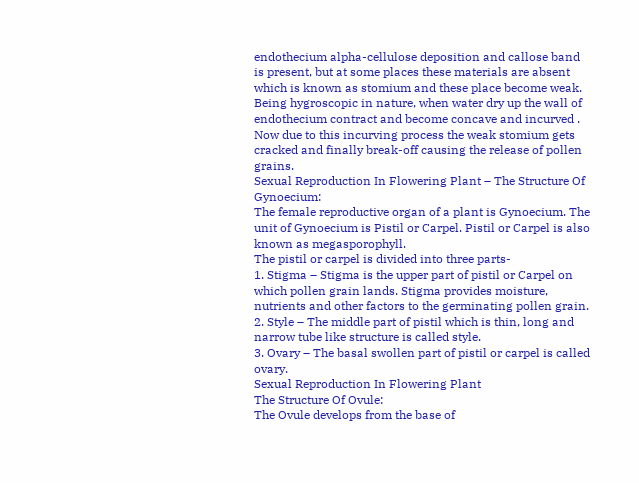endothecium alpha-cellulose deposition and callose band is present, but at some places these materials are absent which is known as stomium and these place become weak. Being hygroscopic in nature, when water dry up the wall of endothecium contract and become concave and incurved . Now due to this incurving process the weak stomium gets cracked and finally break-off causing the release of pollen grains.
Sexual Reproduction In Flowering Plant – The Structure Of Gynoecium:
The female reproductive organ of a plant is Gynoecium. The unit of Gynoecium is Pistil or Carpel. Pistil or Carpel is also known as megasporophyll.
The pistil or carpel is divided into three parts-
1. Stigma – Stigma is the upper part of pistil or Carpel on which pollen grain lands. Stigma provides moisture, nutrients and other factors to the germinating pollen grain.
2. Style – The middle part of pistil which is thin, long and narrow tube like structure is called style.
3. Ovary – The basal swollen part of pistil or carpel is called ovary.
Sexual Reproduction In Flowering Plant
The Structure Of Ovule:
The Ovule develops from the base of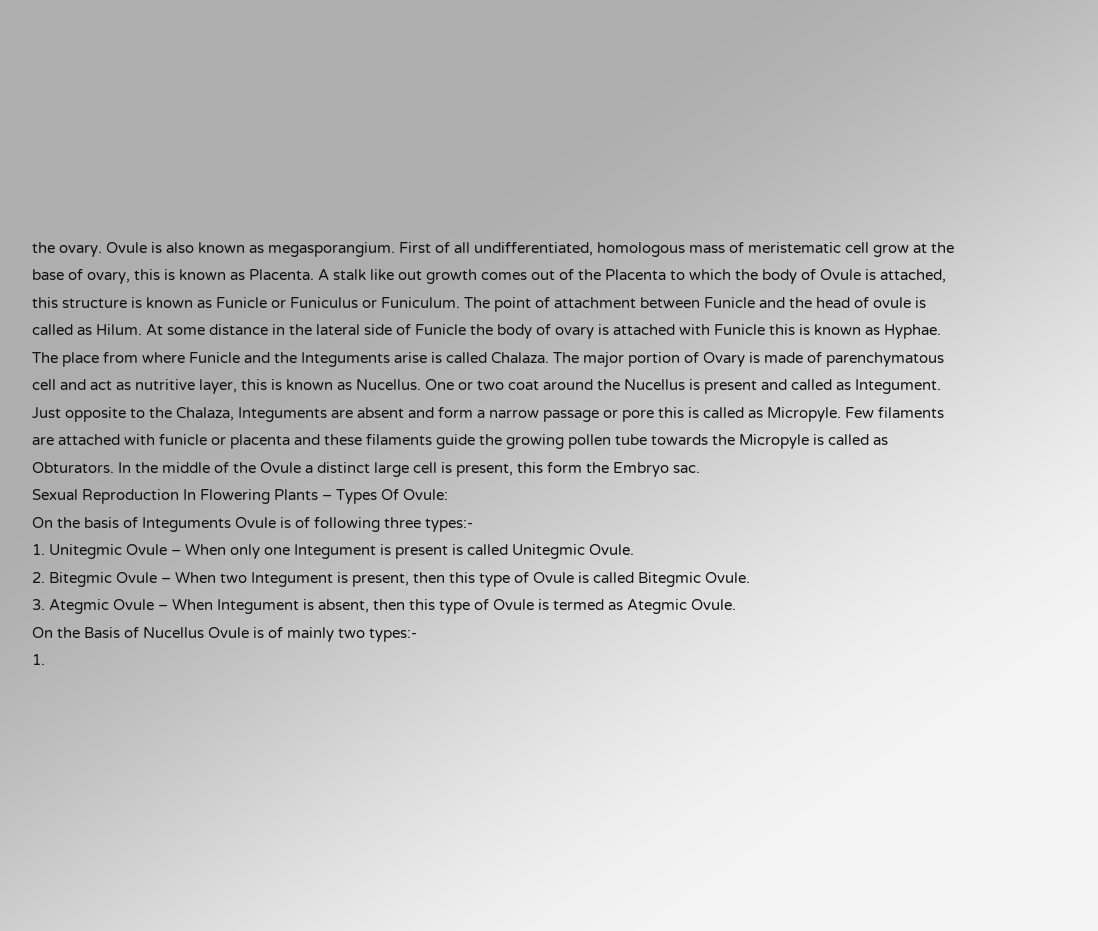the ovary. Ovule is also known as megasporangium. First of all undifferentiated, homologous mass of meristematic cell grow at the base of ovary, this is known as Placenta. A stalk like out growth comes out of the Placenta to which the body of Ovule is attached, this structure is known as Funicle or Funiculus or Funiculum. The point of attachment between Funicle and the head of ovule is called as Hilum. At some distance in the lateral side of Funicle the body of ovary is attached with Funicle this is known as Hyphae. The place from where Funicle and the Integuments arise is called Chalaza. The major portion of Ovary is made of parenchymatous cell and act as nutritive layer, this is known as Nucellus. One or two coat around the Nucellus is present and called as Integument. Just opposite to the Chalaza, Integuments are absent and form a narrow passage or pore this is called as Micropyle. Few filaments are attached with funicle or placenta and these filaments guide the growing pollen tube towards the Micropyle is called as Obturators. In the middle of the Ovule a distinct large cell is present, this form the Embryo sac.
Sexual Reproduction In Flowering Plants – Types Of Ovule:
On the basis of Integuments Ovule is of following three types:-
1. Unitegmic Ovule – When only one Integument is present is called Unitegmic Ovule.
2. Bitegmic Ovule – When two Integument is present, then this type of Ovule is called Bitegmic Ovule.
3. Ategmic Ovule – When Integument is absent, then this type of Ovule is termed as Ategmic Ovule.
On the Basis of Nucellus Ovule is of mainly two types:-
1.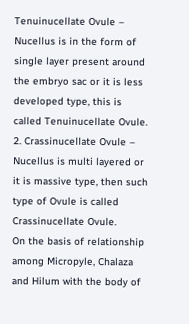Tenuinucellate Ovule – Nucellus is in the form of single layer present around the embryo sac or it is less developed type, this is called Tenuinucellate Ovule.
2. Crassinucellate Ovule – Nucellus is multi layered or it is massive type, then such type of Ovule is called Crassinucellate Ovule.
On the basis of relationship among Micropyle, Chalaza and Hilum with the body of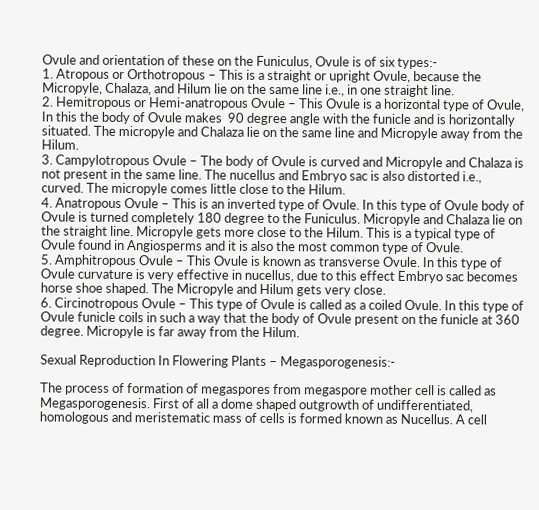Ovule and orientation of these on the Funiculus, Ovule is of six types:-
1. Atropous or Orthotropous – This is a straight or upright Ovule, because the Micropyle, Chalaza, and Hilum lie on the same line i.e., in one straight line.
2. Hemitropous or Hemi-anatropous Ovule – This Ovule is a horizontal type of Ovule, In this the body of Ovule makes  90 degree angle with the funicle and is horizontally situated. The micropyle and Chalaza lie on the same line and Micropyle away from the Hilum.
3. Campylotropous Ovule – The body of Ovule is curved and Micropyle and Chalaza is not present in the same line. The nucellus and Embryo sac is also distorted i.e., curved. The micropyle comes little close to the Hilum.
4. Anatropous Ovule – This is an inverted type of Ovule. In this type of Ovule body of Ovule is turned completely 180 degree to the Funiculus. Micropyle and Chalaza lie on the straight line. Micropyle gets more close to the Hilum. This is a typical type of Ovule found in Angiosperms and it is also the most common type of Ovule.
5. Amphitropous Ovule – This Ovule is known as transverse Ovule. In this type of Ovule curvature is very effective in nucellus, due to this effect Embryo sac becomes horse shoe shaped. The Micropyle and Hilum gets very close.
6. Circinotropous Ovule – This type of Ovule is called as a coiled Ovule. In this type of Ovule funicle coils in such a way that the body of Ovule present on the funicle at 360 degree. Micropyle is far away from the Hilum.

Sexual Reproduction In Flowering Plants – Megasporogenesis:-

The process of formation of megaspores from megaspore mother cell is called as Megasporogenesis. First of all a dome shaped outgrowth of undifferentiated, homologous and meristematic mass of cells is formed known as Nucellus. A cell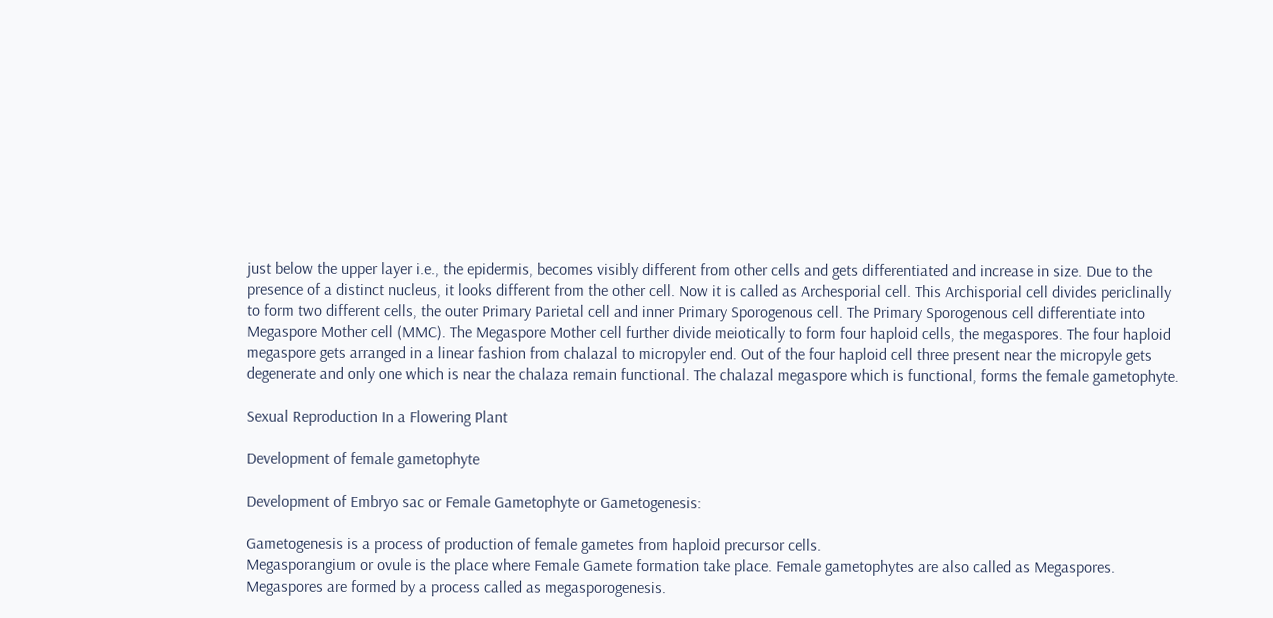just below the upper layer i.e., the epidermis, becomes visibly different from other cells and gets differentiated and increase in size. Due to the presence of a distinct nucleus, it looks different from the other cell. Now it is called as Archesporial cell. This Archisporial cell divides periclinally to form two different cells, the outer Primary Parietal cell and inner Primary Sporogenous cell. The Primary Sporogenous cell differentiate into Megaspore Mother cell (MMC). The Megaspore Mother cell further divide meiotically to form four haploid cells, the megaspores. The four haploid megaspore gets arranged in a linear fashion from chalazal to micropyler end. Out of the four haploid cell three present near the micropyle gets degenerate and only one which is near the chalaza remain functional. The chalazal megaspore which is functional, forms the female gametophyte.

Sexual Reproduction In a Flowering Plant

Development of female gametophyte

Development of Embryo sac or Female Gametophyte or Gametogenesis:

Gametogenesis is a process of production of female gametes from haploid precursor cells.
Megasporangium or ovule is the place where Female Gamete formation take place. Female gametophytes are also called as Megaspores. Megaspores are formed by a process called as megasporogenesis.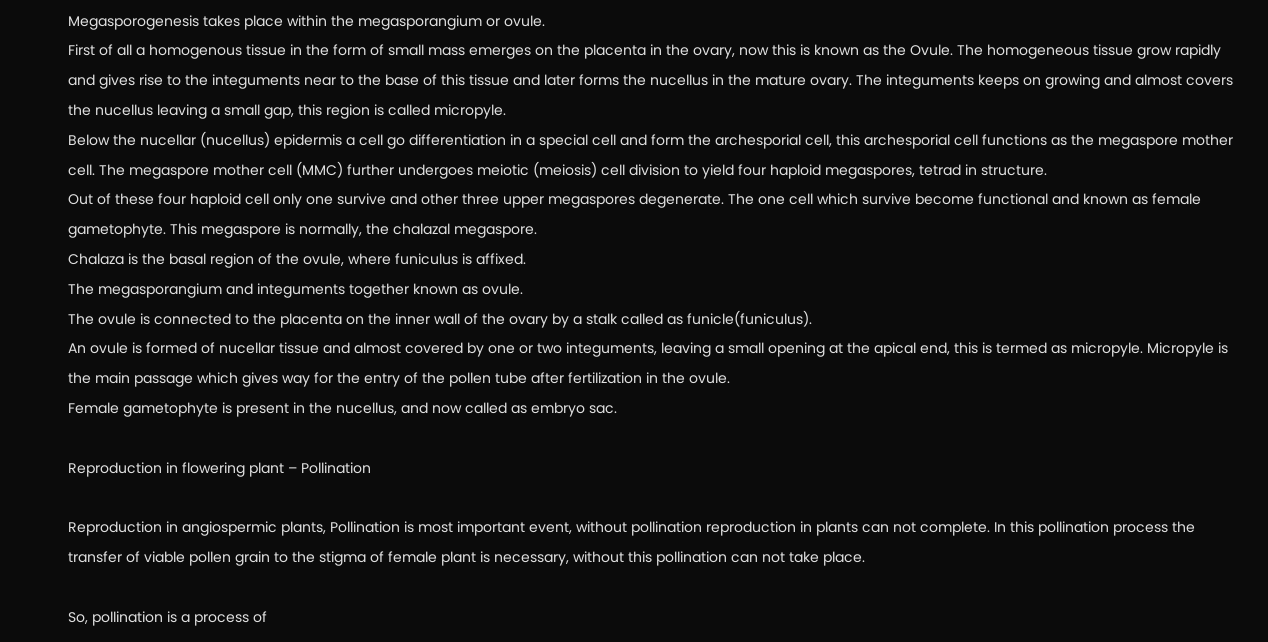Megasporogenesis takes place within the megasporangium or ovule.
First of all a homogenous tissue in the form of small mass emerges on the placenta in the ovary, now this is known as the Ovule. The homogeneous tissue grow rapidly and gives rise to the integuments near to the base of this tissue and later forms the nucellus in the mature ovary. The integuments keeps on growing and almost covers the nucellus leaving a small gap, this region is called micropyle.
Below the nucellar (nucellus) epidermis a cell go differentiation in a special cell and form the archesporial cell, this archesporial cell functions as the megaspore mother cell. The megaspore mother cell (MMC) further undergoes meiotic (meiosis) cell division to yield four haploid megaspores, tetrad in structure.
Out of these four haploid cell only one survive and other three upper megaspores degenerate. The one cell which survive become functional and known as female gametophyte. This megaspore is normally, the chalazal megaspore.
Chalaza is the basal region of the ovule, where funiculus is affixed.
The megasporangium and integuments together known as ovule.
The ovule is connected to the placenta on the inner wall of the ovary by a stalk called as funicle(funiculus).
An ovule is formed of nucellar tissue and almost covered by one or two integuments, leaving a small opening at the apical end, this is termed as micropyle. Micropyle is the main passage which gives way for the entry of the pollen tube after fertilization in the ovule.
Female gametophyte is present in the nucellus, and now called as embryo sac.

Reproduction in flowering plant – Pollination

Reproduction in angiospermic plants, Pollination is most important event, without pollination reproduction in plants can not complete. In this pollination process the transfer of viable pollen grain to the stigma of female plant is necessary, without this pollination can not take place.

So, pollination is a process of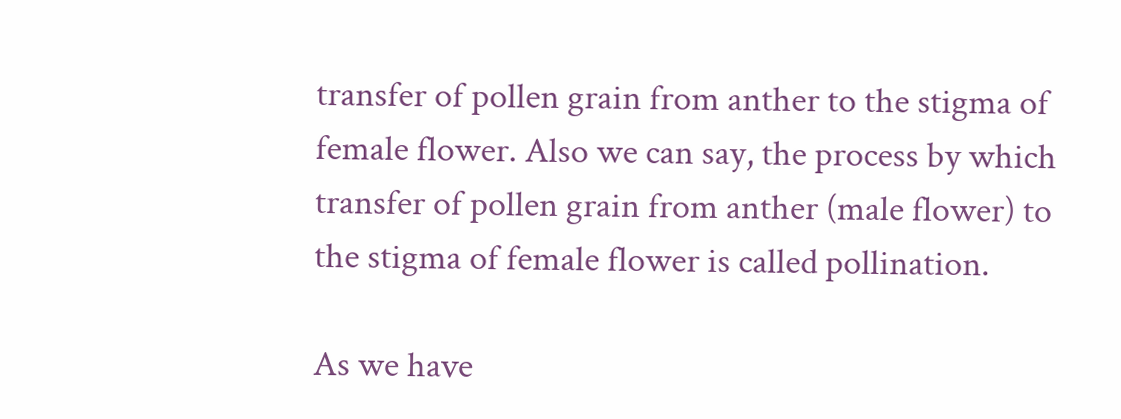transfer of pollen grain from anther to the stigma of female flower. Also we can say, the process by which transfer of pollen grain from anther (male flower) to the stigma of female flower is called pollination.

As we have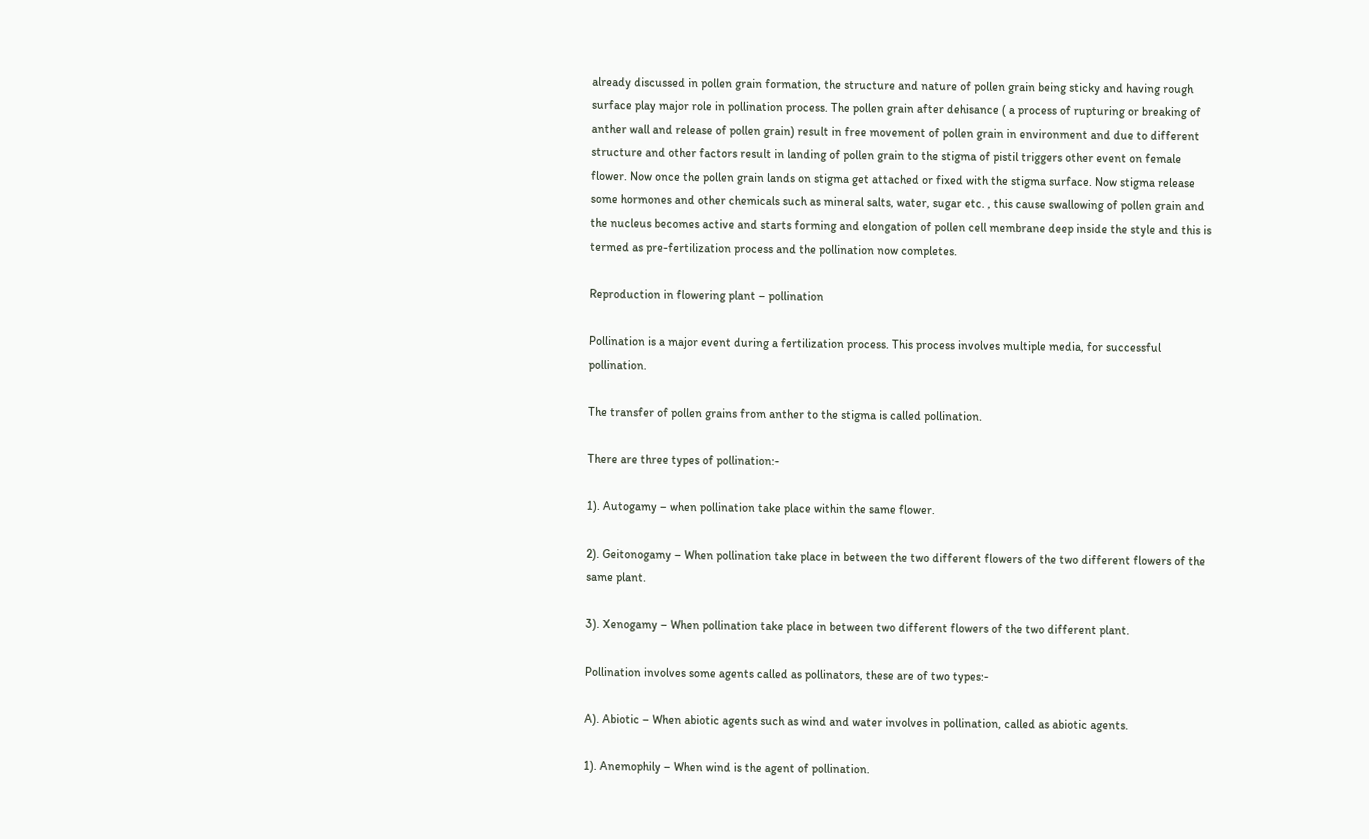already discussed in pollen grain formation, the structure and nature of pollen grain being sticky and having rough surface play major role in pollination process. The pollen grain after dehisance ( a process of rupturing or breaking of anther wall and release of pollen grain) result in free movement of pollen grain in environment and due to different structure and other factors result in landing of pollen grain to the stigma of pistil triggers other event on female flower. Now once the pollen grain lands on stigma get attached or fixed with the stigma surface. Now stigma release some hormones and other chemicals such as mineral salts, water, sugar etc. , this cause swallowing of pollen grain and the nucleus becomes active and starts forming and elongation of pollen cell membrane deep inside the style and this is termed as pre-fertilization process and the pollination now completes.

Reproduction in flowering plant – pollination

Pollination is a major event during a fertilization process. This process involves multiple media, for successful pollination.

The transfer of pollen grains from anther to the stigma is called pollination.

There are three types of pollination:-

1). Autogamy – when pollination take place within the same flower.

2). Geitonogamy – When pollination take place in between the two different flowers of the two different flowers of the same plant.

3). Xenogamy – When pollination take place in between two different flowers of the two different plant.

Pollination involves some agents called as pollinators, these are of two types:-

A). Abiotic – When abiotic agents such as wind and water involves in pollination, called as abiotic agents.

1). Anemophily – When wind is the agent of pollination.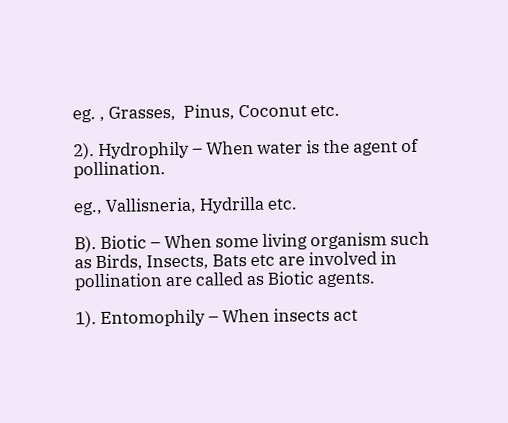eg. , Grasses,  Pinus, Coconut etc.

2). Hydrophily – When water is the agent of pollination.

eg., Vallisneria, Hydrilla etc.

B). Biotic – When some living organism such as Birds, Insects, Bats etc are involved in pollination are called as Biotic agents.

1). Entomophily – When insects act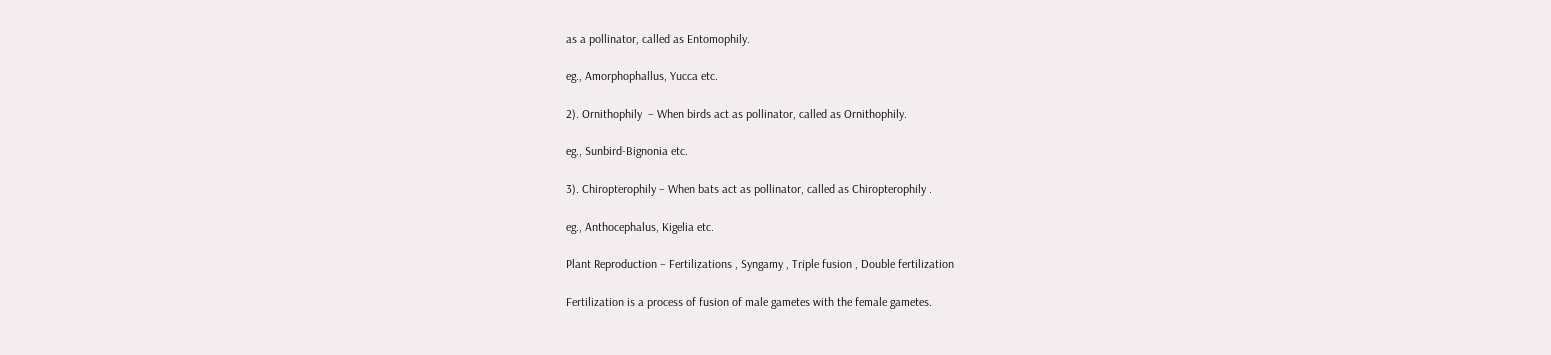as a pollinator, called as Entomophily.

eg., Amorphophallus, Yucca etc.

2). Ornithophily  – When birds act as pollinator, called as Ornithophily.

eg., Sunbird-Bignonia etc.

3). Chiropterophily – When bats act as pollinator, called as Chiropterophily .

eg., Anthocephalus, Kigelia etc.

Plant Reproduction – Fertilizations , Syngamy , Triple fusion , Double fertilization

Fertilization is a process of fusion of male gametes with the female gametes.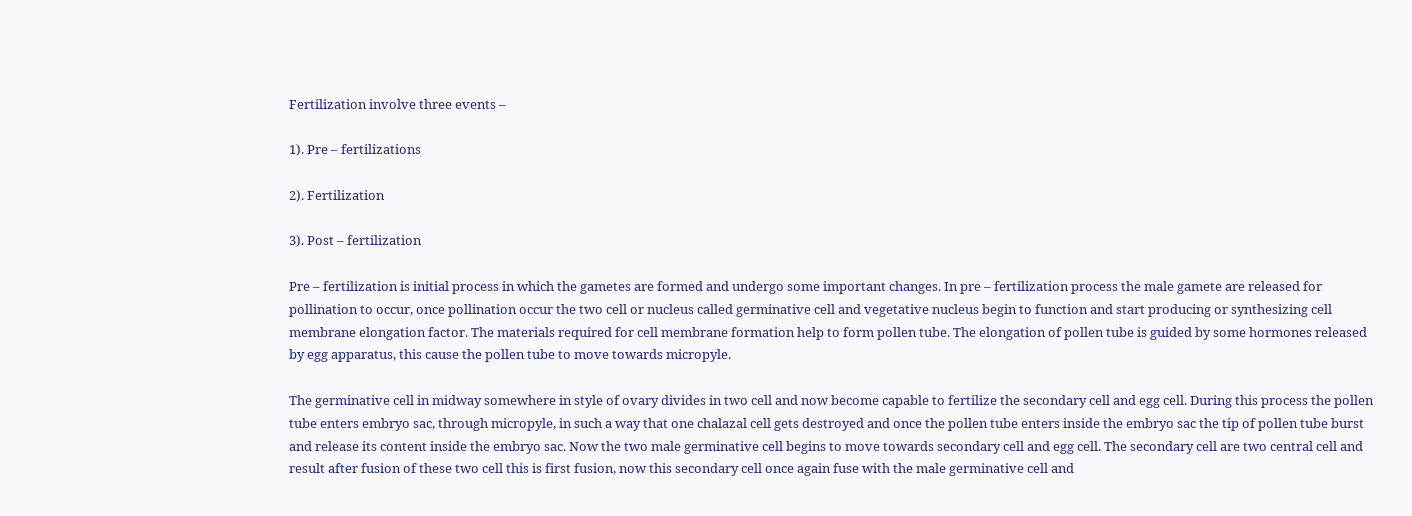Fertilization involve three events –

1). Pre – fertilizations

2). Fertilization

3). Post – fertilization

Pre – fertilization is initial process in which the gametes are formed and undergo some important changes. In pre – fertilization process the male gamete are released for pollination to occur, once pollination occur the two cell or nucleus called germinative cell and vegetative nucleus begin to function and start producing or synthesizing cell membrane elongation factor. The materials required for cell membrane formation help to form pollen tube. The elongation of pollen tube is guided by some hormones released by egg apparatus, this cause the pollen tube to move towards micropyle.

The germinative cell in midway somewhere in style of ovary divides in two cell and now become capable to fertilize the secondary cell and egg cell. During this process the pollen tube enters embryo sac, through micropyle, in such a way that one chalazal cell gets destroyed and once the pollen tube enters inside the embryo sac the tip of pollen tube burst and release its content inside the embryo sac. Now the two male germinative cell begins to move towards secondary cell and egg cell. The secondary cell are two central cell and result after fusion of these two cell this is first fusion, now this secondary cell once again fuse with the male germinative cell and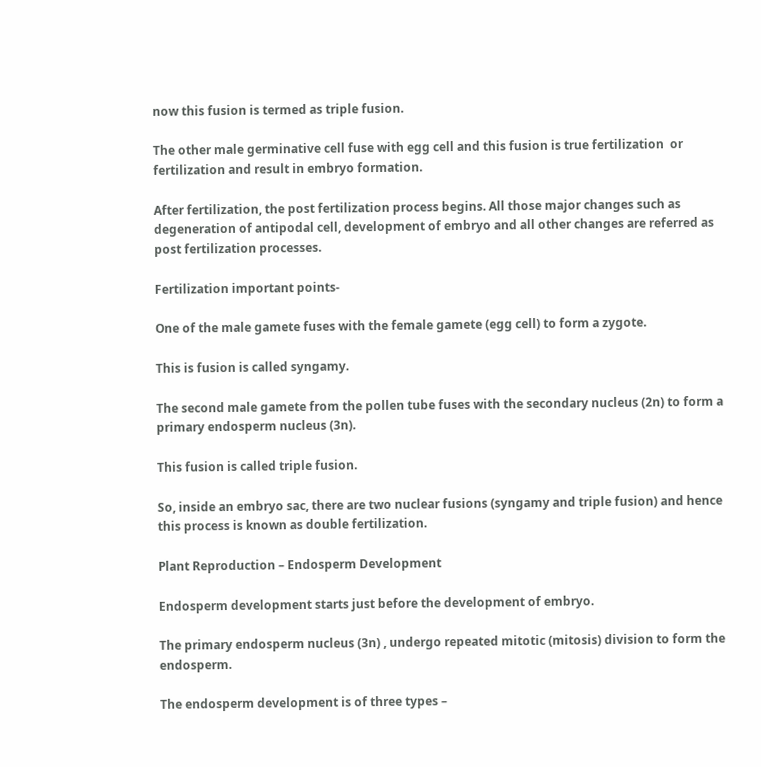now this fusion is termed as triple fusion.

The other male germinative cell fuse with egg cell and this fusion is true fertilization  or fertilization and result in embryo formation.

After fertilization, the post fertilization process begins. All those major changes such as degeneration of antipodal cell, development of embryo and all other changes are referred as post fertilization processes.

Fertilization important points-

One of the male gamete fuses with the female gamete (egg cell) to form a zygote.

This is fusion is called syngamy.

The second male gamete from the pollen tube fuses with the secondary nucleus (2n) to form a primary endosperm nucleus (3n).

This fusion is called triple fusion.

So, inside an embryo sac, there are two nuclear fusions (syngamy and triple fusion) and hence this process is known as double fertilization.

Plant Reproduction – Endosperm Development

Endosperm development starts just before the development of embryo.

The primary endosperm nucleus (3n) , undergo repeated mitotic (mitosis) division to form the endosperm.

The endosperm development is of three types –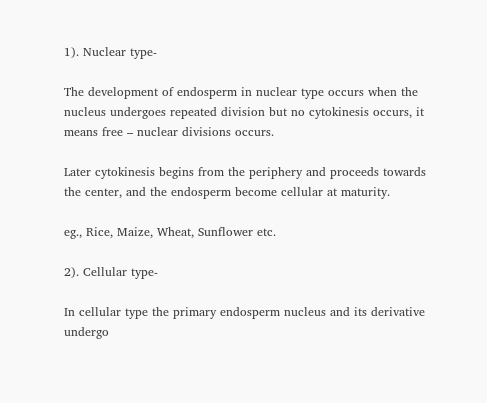1). Nuclear type-

The development of endosperm in nuclear type occurs when the nucleus undergoes repeated division but no cytokinesis occurs, it means free – nuclear divisions occurs.

Later cytokinesis begins from the periphery and proceeds towards the center, and the endosperm become cellular at maturity.

eg., Rice, Maize, Wheat, Sunflower etc.

2). Cellular type-

In cellular type the primary endosperm nucleus and its derivative undergo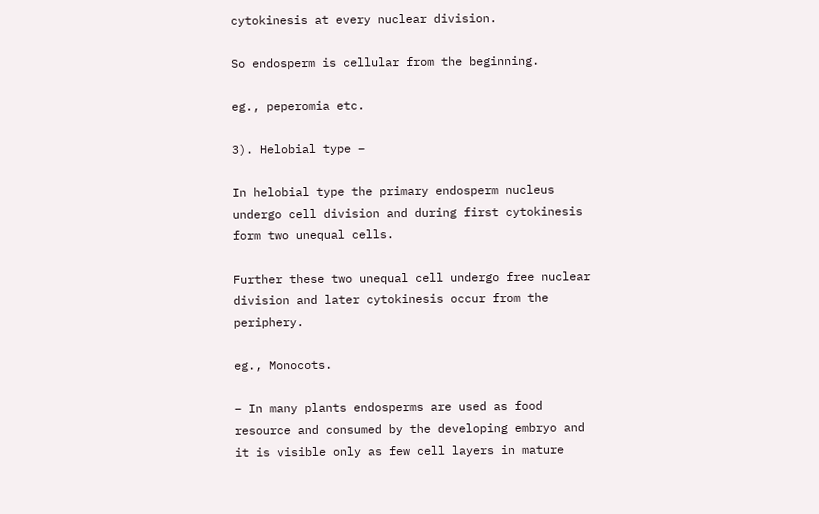cytokinesis at every nuclear division.

So endosperm is cellular from the beginning.

eg., peperomia etc.

3). Helobial type –

In helobial type the primary endosperm nucleus undergo cell division and during first cytokinesis form two unequal cells.

Further these two unequal cell undergo free nuclear division and later cytokinesis occur from the periphery.

eg., Monocots.

– In many plants endosperms are used as food resource and consumed by the developing embryo and it is visible only as few cell layers in mature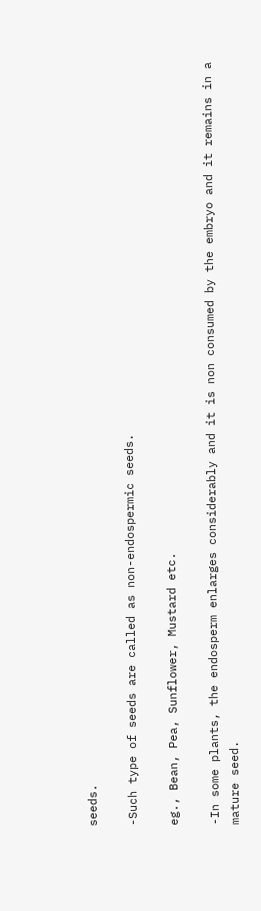seeds.

-Such type of seeds are called as non-endospermic seeds.

eg., Bean, Pea, Sunflower, Mustard etc.

-In some plants, the endosperm enlarges considerably and it is non consumed by the embryo and it remains in a mature seed.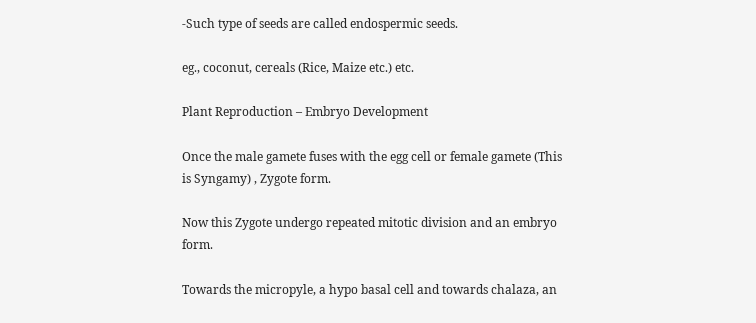-Such type of seeds are called endospermic seeds.

eg., coconut, cereals (Rice, Maize etc.) etc.

Plant Reproduction – Embryo Development

Once the male gamete fuses with the egg cell or female gamete (This is Syngamy) , Zygote form.

Now this Zygote undergo repeated mitotic division and an embryo form.

Towards the micropyle, a hypo basal cell and towards chalaza, an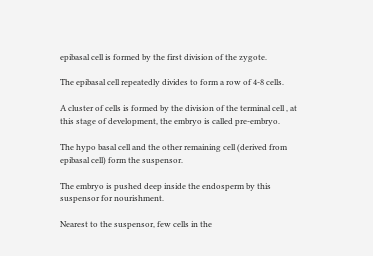epibasal cell is formed by the first division of the zygote.

The epibasal cell repeatedly divides to form a row of 4-8 cells.

A cluster of cells is formed by the division of the terminal cell , at this stage of development, the embryo is called pre-embryo.

The hypo basal cell and the other remaining cell (derived from epibasal cell) form the suspensor.

The embryo is pushed deep inside the endosperm by this suspensor for nourishment.

Nearest to the suspensor, few cells in the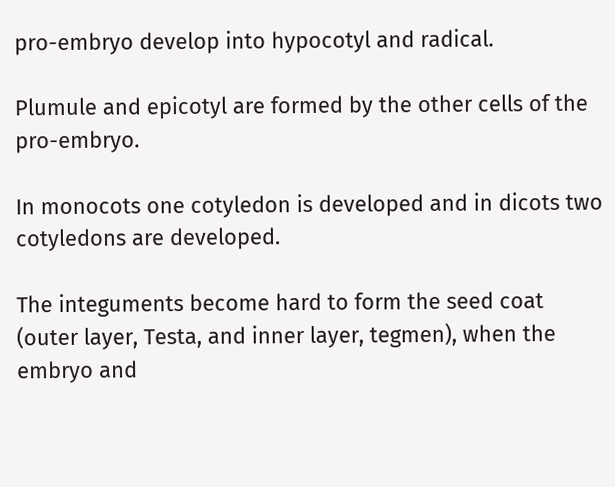pro-embryo develop into hypocotyl and radical.

Plumule and epicotyl are formed by the other cells of the pro-embryo.

In monocots one cotyledon is developed and in dicots two cotyledons are developed.

The integuments become hard to form the seed coat (outer layer, Testa, and inner layer, tegmen), when the embryo and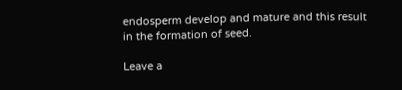endosperm develop and mature and this result in the formation of seed.

Leave a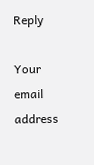Reply

Your email address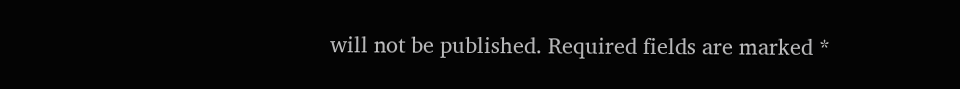will not be published. Required fields are marked *